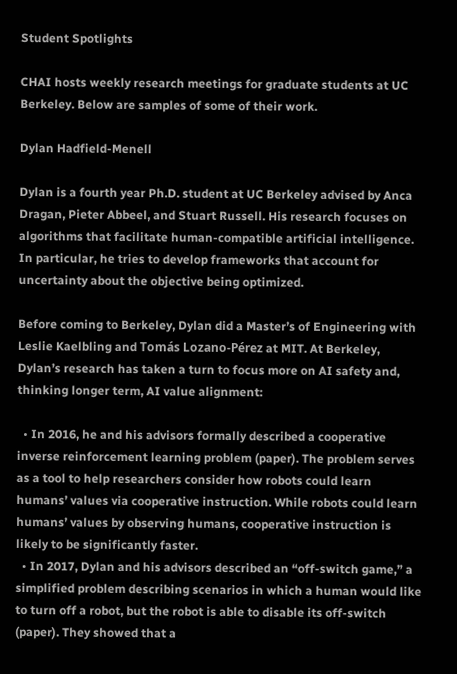Student Spotlights

CHAI hosts weekly research meetings for graduate students at UC Berkeley. Below are samples of some of their work.

Dylan Hadfield-Menell

Dylan is a fourth year Ph.D. student at UC Berkeley advised by Anca Dragan, Pieter Abbeel, and Stuart Russell. His research focuses on algorithms that facilitate human-compatible artificial intelligence. In particular, he tries to develop frameworks that account for uncertainty about the objective being optimized.

Before coming to Berkeley, Dylan did a Master’s of Engineering with Leslie Kaelbling and Tomás Lozano-Pérez at MIT. At Berkeley, Dylan’s research has taken a turn to focus more on AI safety and, thinking longer term, AI value alignment:

  • In 2016, he and his advisors formally described a cooperative inverse reinforcement learning problem (paper). The problem serves as a tool to help researchers consider how robots could learn humans’ values via cooperative instruction. While robots could learn humans’ values by observing humans, cooperative instruction is likely to be significantly faster.
  • In 2017, Dylan and his advisors described an “off-switch game,” a simplified problem describing scenarios in which a human would like to turn off a robot, but the robot is able to disable its off-switch (paper). They showed that a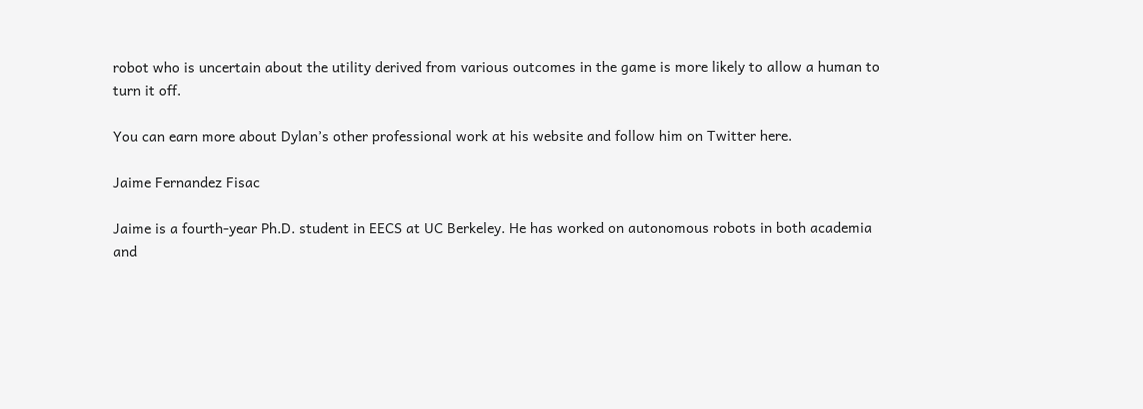robot who is uncertain about the utility derived from various outcomes in the game is more likely to allow a human to turn it off.

You can earn more about Dylan’s other professional work at his website and follow him on Twitter here.

Jaime Fernandez Fisac

Jaime is a fourth-year Ph.D. student in EECS at UC Berkeley. He has worked on autonomous robots in both academia and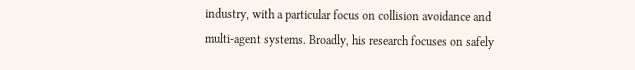industry, with a particular focus on collision avoidance and multi-agent systems. Broadly, his research focuses on safely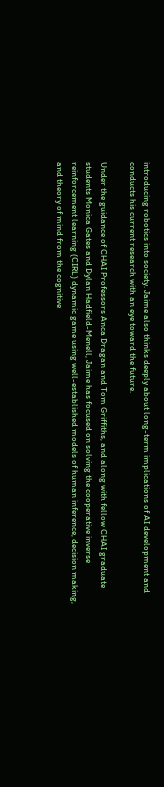introducing robotics into society. Jaime also thinks deeply about long-term implications of AI development and conducts his current research with an eye toward the future.

Under the guidance of CHAI Professors Anca Dragan and Tom Griffiths, and along with fellow CHAI graduate students Monica Gates and Dylan Hadfield-Menell, Jaime has focused on solving the cooperative inverse reinforcement learning (CIRL) dynamic game using well-established models of human inference, decision making, and theory of mind from the cognitive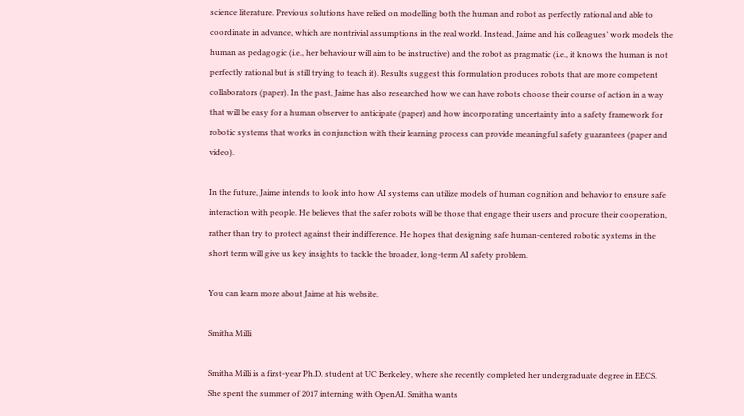science literature. Previous solutions have relied on modelling both the human and robot as perfectly rational and able to coordinate in advance, which are nontrivial assumptions in the real world. Instead, Jaime and his colleagues’ work models the human as pedagogic (i.e., her behaviour will aim to be instructive) and the robot as pragmatic (i.e., it knows the human is not perfectly rational but is still trying to teach it). Results suggest this formulation produces robots that are more competent collaborators (paper). In the past, Jaime has also researched how we can have robots choose their course of action in a way that will be easy for a human observer to anticipate (paper) and how incorporating uncertainty into a safety framework for robotic systems that works in conjunction with their learning process can provide meaningful safety guarantees (paper and video).

In the future, Jaime intends to look into how AI systems can utilize models of human cognition and behavior to ensure safe interaction with people. He believes that the safer robots will be those that engage their users and procure their cooperation, rather than try to protect against their indifference. He hopes that designing safe human-centered robotic systems in the short term will give us key insights to tackle the broader, long-term AI safety problem.

You can learn more about Jaime at his website.

Smitha Milli

Smitha Milli is a first-year Ph.D. student at UC Berkeley, where she recently completed her undergraduate degree in EECS. She spent the summer of 2017 interning with OpenAI. Smitha wants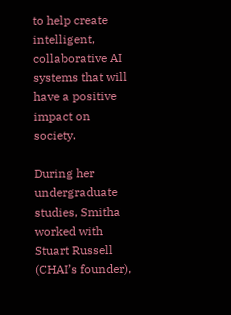to help create intelligent, collaborative AI systems that will have a positive impact on society.

During her undergraduate studies, Smitha worked with Stuart Russell (CHAI’s founder),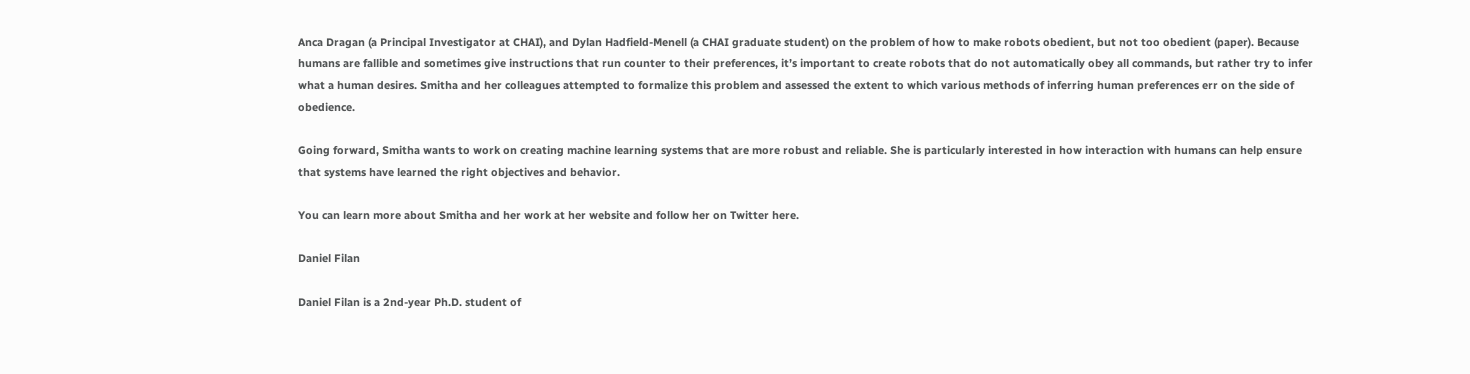Anca Dragan (a Principal Investigator at CHAI), and Dylan Hadfield-Menell (a CHAI graduate student) on the problem of how to make robots obedient, but not too obedient (paper). Because humans are fallible and sometimes give instructions that run counter to their preferences, it’s important to create robots that do not automatically obey all commands, but rather try to infer what a human desires. Smitha and her colleagues attempted to formalize this problem and assessed the extent to which various methods of inferring human preferences err on the side of obedience.

Going forward, Smitha wants to work on creating machine learning systems that are more robust and reliable. She is particularly interested in how interaction with humans can help ensure that systems have learned the right objectives and behavior.

You can learn more about Smitha and her work at her website and follow her on Twitter here.

Daniel Filan

Daniel Filan is a 2nd-year Ph.D. student of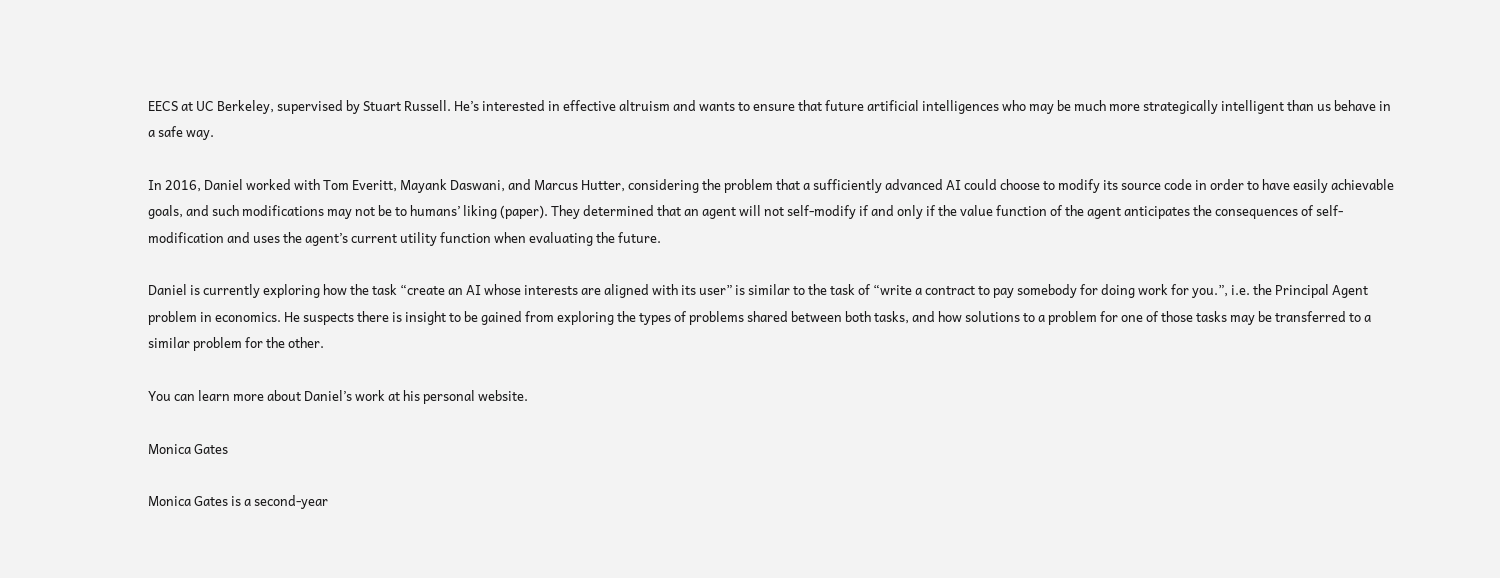EECS at UC Berkeley, supervised by Stuart Russell. He’s interested in effective altruism and wants to ensure that future artificial intelligences who may be much more strategically intelligent than us behave in a safe way.

In 2016, Daniel worked with Tom Everitt, Mayank Daswani, and Marcus Hutter, considering the problem that a sufficiently advanced AI could choose to modify its source code in order to have easily achievable goals, and such modifications may not be to humans’ liking (paper). They determined that an agent will not self-modify if and only if the value function of the agent anticipates the consequences of self-modification and uses the agent’s current utility function when evaluating the future.

Daniel is currently exploring how the task “create an AI whose interests are aligned with its user” is similar to the task of “write a contract to pay somebody for doing work for you.”, i.e. the Principal Agent problem in economics. He suspects there is insight to be gained from exploring the types of problems shared between both tasks, and how solutions to a problem for one of those tasks may be transferred to a similar problem for the other.

You can learn more about Daniel’s work at his personal website.

Monica Gates

Monica Gates is a second-year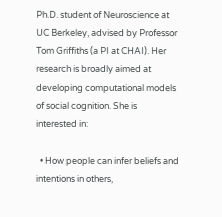Ph.D. student of Neuroscience at UC Berkeley, advised by Professor Tom Griffiths (a PI at CHAI). Her research is broadly aimed at developing computational models of social cognition. She is interested in:

  • How people can infer beliefs and intentions in others,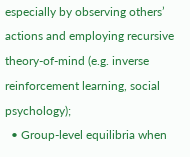especially by observing others’ actions and employing recursive theory-of-mind (e.g. inverse reinforcement learning, social psychology);
  • Group-level equilibria when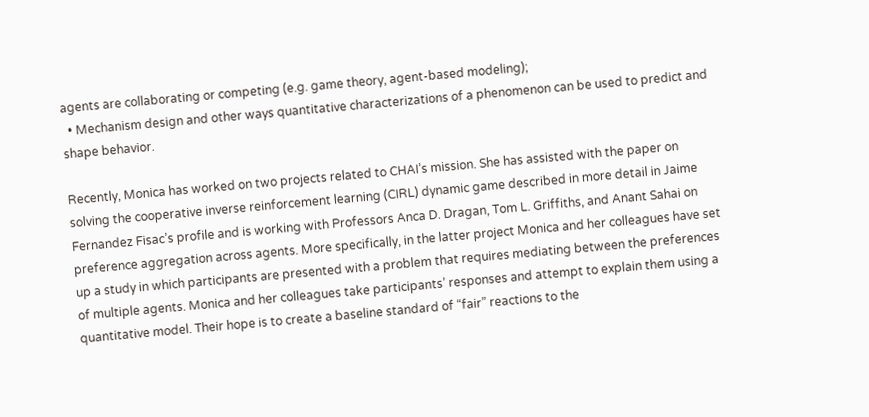agents are collaborating or competing (e.g. game theory, agent-based modeling);
  • Mechanism design and other ways quantitative characterizations of a phenomenon can be used to predict and shape behavior.

Recently, Monica has worked on two projects related to CHAI’s mission. She has assisted with the paper on solving the cooperative inverse reinforcement learning (CIRL) dynamic game described in more detail in Jaime Fernandez Fisac’s profile and is working with Professors Anca D. Dragan, Tom L. Griffiths, and Anant Sahai on preference aggregation across agents. More specifically, in the latter project Monica and her colleagues have set up a study in which participants are presented with a problem that requires mediating between the preferences of multiple agents. Monica and her colleagues take participants’ responses and attempt to explain them using a quantitative model. Their hope is to create a baseline standard of “fair” reactions to the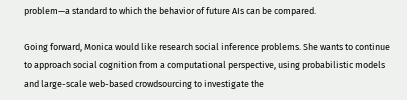problem—a standard to which the behavior of future AIs can be compared.

Going forward, Monica would like research social inference problems. She wants to continue to approach social cognition from a computational perspective, using probabilistic models and large-scale web-based crowdsourcing to investigate the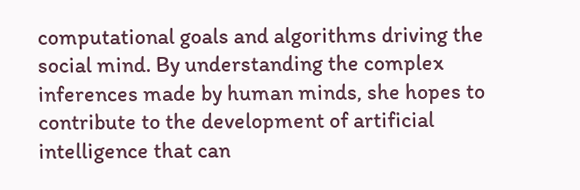computational goals and algorithms driving the social mind. By understanding the complex inferences made by human minds, she hopes to contribute to the development of artificial intelligence that can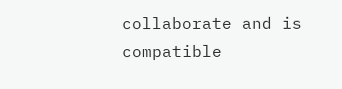collaborate and is compatible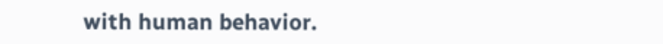with human behavior.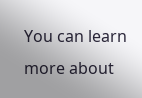You can learn more about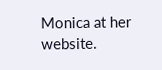Monica at her website.